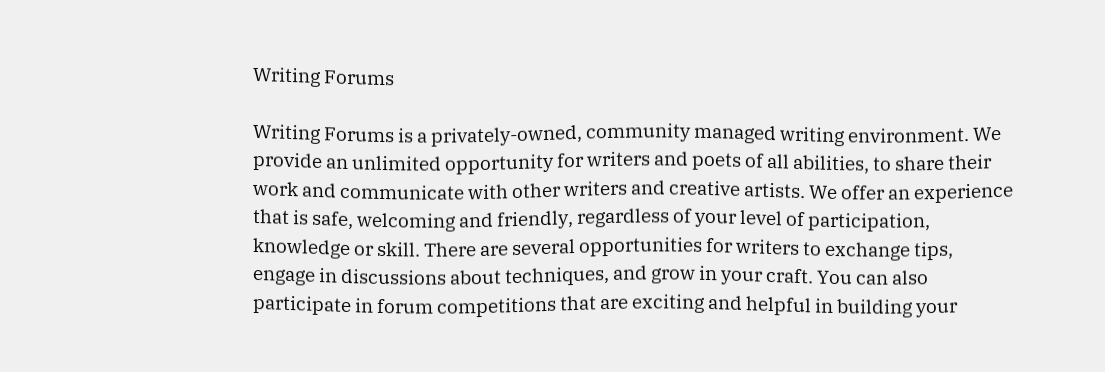Writing Forums

Writing Forums is a privately-owned, community managed writing environment. We provide an unlimited opportunity for writers and poets of all abilities, to share their work and communicate with other writers and creative artists. We offer an experience that is safe, welcoming and friendly, regardless of your level of participation, knowledge or skill. There are several opportunities for writers to exchange tips, engage in discussions about techniques, and grow in your craft. You can also participate in forum competitions that are exciting and helpful in building your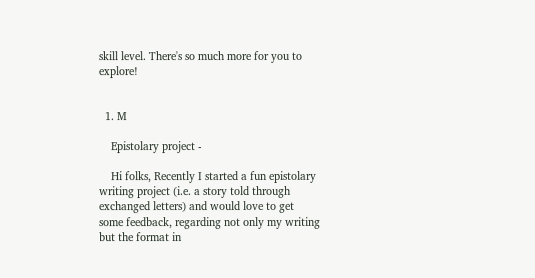skill level. There's so much more for you to explore!


  1. M

    Epistolary project -

    Hi folks, Recently I started a fun epistolary writing project (i.e. a story told through exchanged letters) and would love to get some feedback, regarding not only my writing but the format in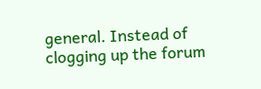general. Instead of clogging up the forum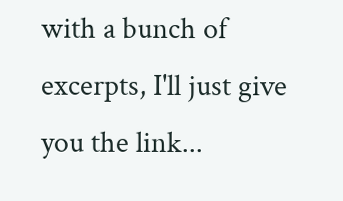with a bunch of excerpts, I'll just give you the link...